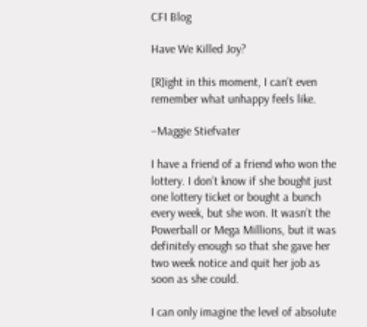CFI Blog

Have We Killed Joy?

[R]ight in this moment, I can’t even remember what unhappy feels like.

–Maggie Stiefvater

I have a friend of a friend who won the lottery. I don’t know if she bought just one lottery ticket or bought a bunch every week, but she won. It wasn’t the Powerball or Mega Millions, but it was definitely enough so that she gave her two week notice and quit her job as soon as she could.

I can only imagine the level of absolute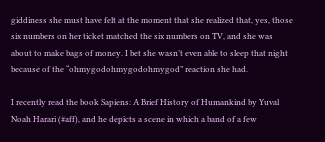giddiness she must have felt at the moment that she realized that, yes, those six numbers on her ticket matched the six numbers on TV, and she was about to make bags of money. I bet she wasn’t even able to sleep that night because of the “ohmygodohmygodohmygod” reaction she had.

I recently read the book Sapiens: A Brief History of Humankind by Yuval Noah Harari (#aff), and he depicts a scene in which a band of a few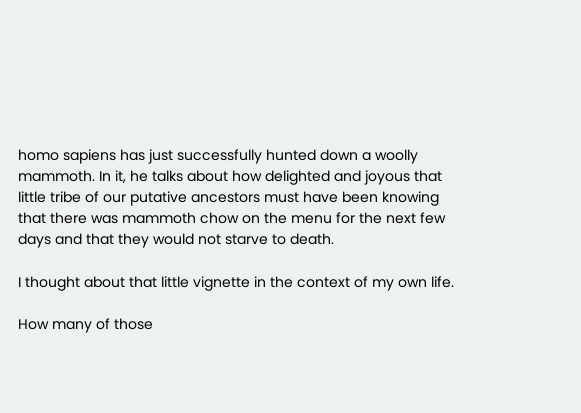homo sapiens has just successfully hunted down a woolly mammoth. In it, he talks about how delighted and joyous that little tribe of our putative ancestors must have been knowing that there was mammoth chow on the menu for the next few days and that they would not starve to death.

I thought about that little vignette in the context of my own life.

How many of those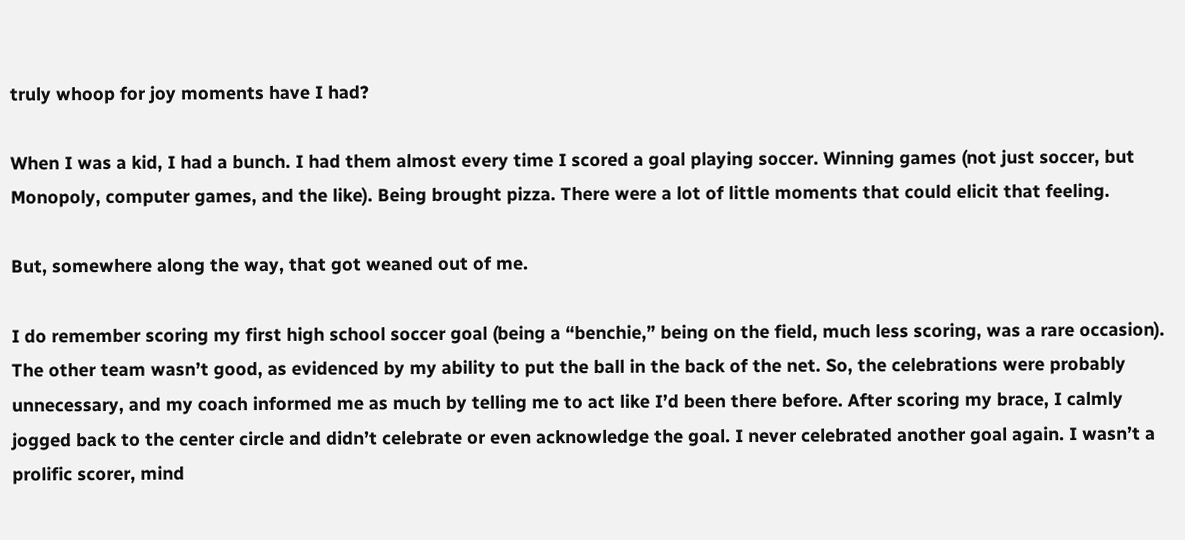truly whoop for joy moments have I had?

When I was a kid, I had a bunch. I had them almost every time I scored a goal playing soccer. Winning games (not just soccer, but Monopoly, computer games, and the like). Being brought pizza. There were a lot of little moments that could elicit that feeling.

But, somewhere along the way, that got weaned out of me.

I do remember scoring my first high school soccer goal (being a “benchie,” being on the field, much less scoring, was a rare occasion). The other team wasn’t good, as evidenced by my ability to put the ball in the back of the net. So, the celebrations were probably unnecessary, and my coach informed me as much by telling me to act like I’d been there before. After scoring my brace, I calmly jogged back to the center circle and didn’t celebrate or even acknowledge the goal. I never celebrated another goal again. I wasn’t a prolific scorer, mind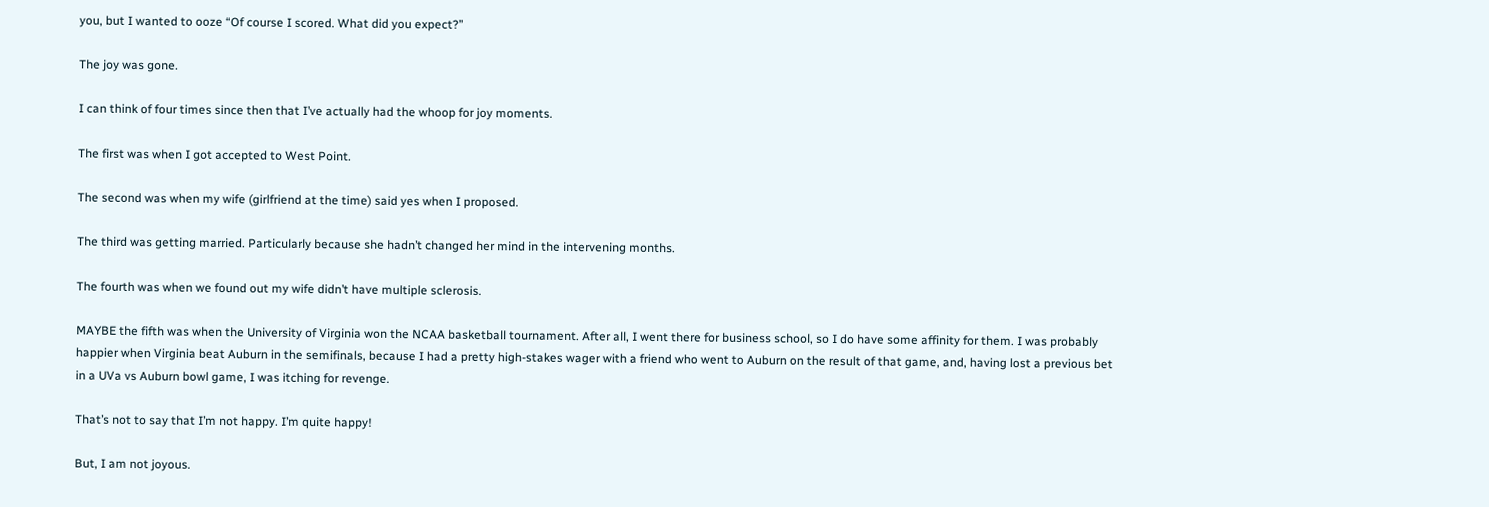you, but I wanted to ooze “Of course I scored. What did you expect?”

The joy was gone.

I can think of four times since then that I’ve actually had the whoop for joy moments.

The first was when I got accepted to West Point.

The second was when my wife (girlfriend at the time) said yes when I proposed.

The third was getting married. Particularly because she hadn’t changed her mind in the intervening months.

The fourth was when we found out my wife didn’t have multiple sclerosis.

MAYBE the fifth was when the University of Virginia won the NCAA basketball tournament. After all, I went there for business school, so I do have some affinity for them. I was probably happier when Virginia beat Auburn in the semifinals, because I had a pretty high-stakes wager with a friend who went to Auburn on the result of that game, and, having lost a previous bet in a UVa vs Auburn bowl game, I was itching for revenge.

That’s not to say that I’m not happy. I’m quite happy!

But, I am not joyous.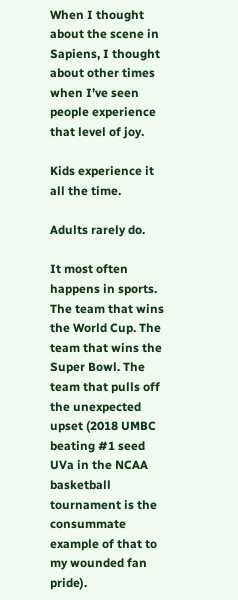When I thought about the scene in Sapiens, I thought about other times when I’ve seen people experience that level of joy.

Kids experience it all the time.

Adults rarely do.

It most often happens in sports. The team that wins the World Cup. The team that wins the Super Bowl. The team that pulls off the unexpected upset (2018 UMBC beating #1 seed UVa in the NCAA basketball tournament is the consummate example of that to my wounded fan pride).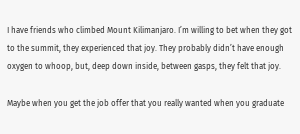I have friends who climbed Mount Kilimanjaro. I’m willing to bet when they got to the summit, they experienced that joy. They probably didn’t have enough oxygen to whoop, but, deep down inside, between gasps, they felt that joy.

Maybe when you get the job offer that you really wanted when you graduate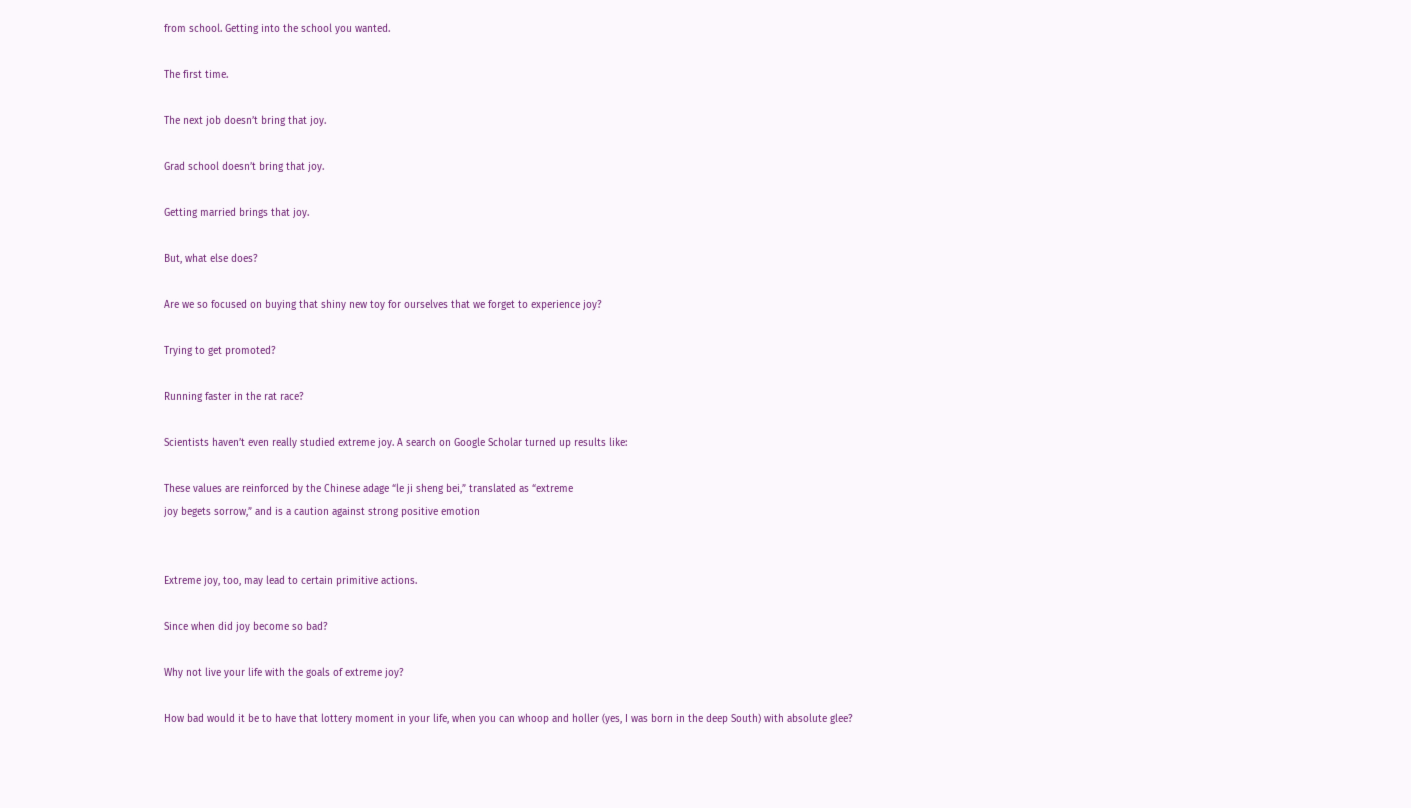from school. Getting into the school you wanted.

The first time.

The next job doesn’t bring that joy.

Grad school doesn’t bring that joy.

Getting married brings that joy.

But, what else does?

Are we so focused on buying that shiny new toy for ourselves that we forget to experience joy?

Trying to get promoted?

Running faster in the rat race?

Scientists haven’t even really studied extreme joy. A search on Google Scholar turned up results like:

These values are reinforced by the Chinese adage “le ji sheng bei,” translated as “extreme
joy begets sorrow,” and is a caution against strong positive emotion


Extreme joy, too, may lead to certain primitive actions.

Since when did joy become so bad?

Why not live your life with the goals of extreme joy?

How bad would it be to have that lottery moment in your life, when you can whoop and holler (yes, I was born in the deep South) with absolute glee?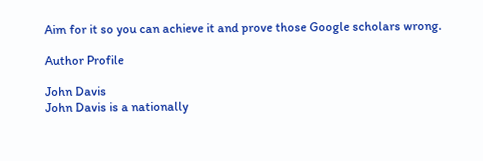Aim for it so you can achieve it and prove those Google scholars wrong.

Author Profile

John Davis
John Davis is a nationally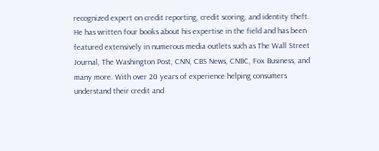recognized expert on credit reporting, credit scoring, and identity theft. He has written four books about his expertise in the field and has been featured extensively in numerous media outlets such as The Wall Street Journal, The Washington Post, CNN, CBS News, CNBC, Fox Business, and many more. With over 20 years of experience helping consumers understand their credit and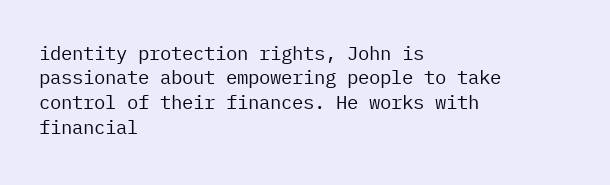identity protection rights, John is passionate about empowering people to take control of their finances. He works with financial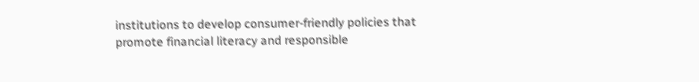institutions to develop consumer-friendly policies that promote financial literacy and responsible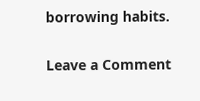borrowing habits.

Leave a Comment